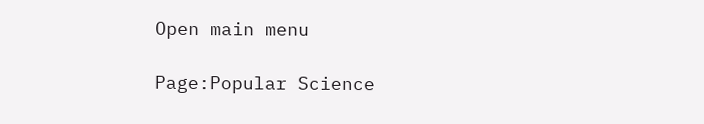Open main menu

Page:Popular Science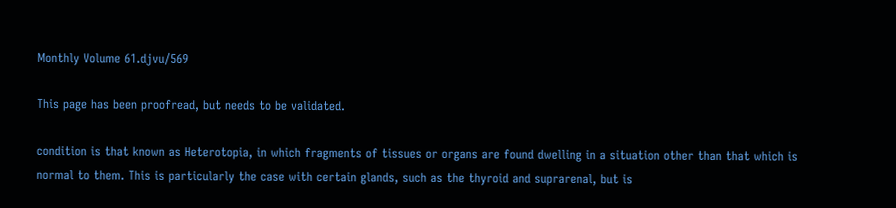Monthly Volume 61.djvu/569

This page has been proofread, but needs to be validated.

condition is that known as Heterotopia, in which fragments of tissues or organs are found dwelling in a situation other than that which is normal to them. This is particularly the case with certain glands, such as the thyroid and suprarenal, but is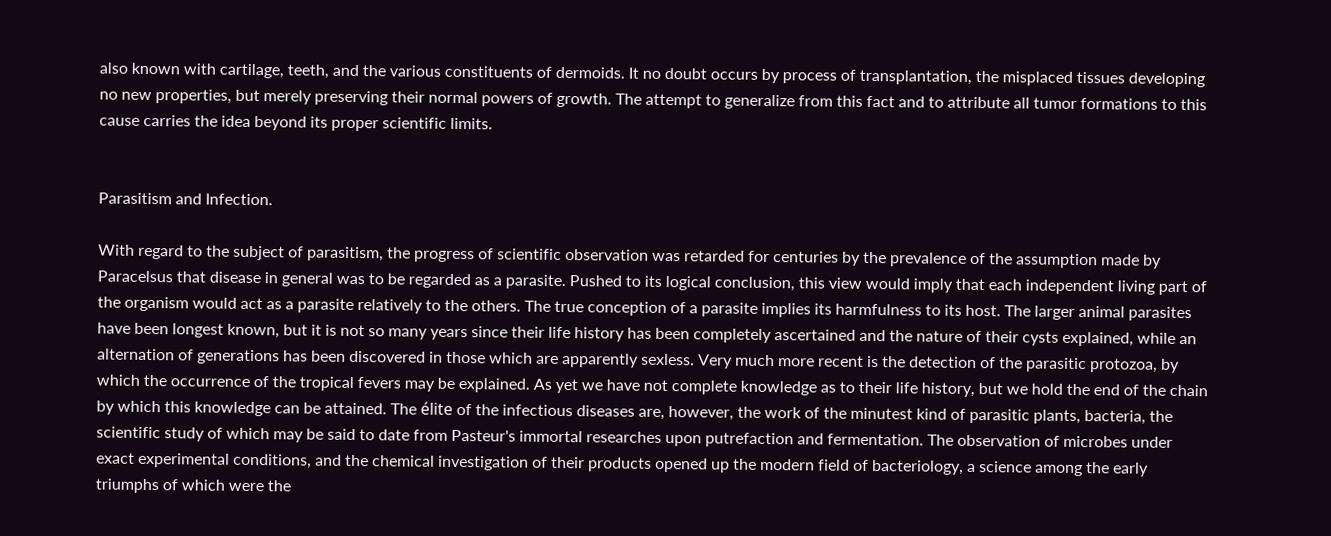also known with cartilage, teeth, and the various constituents of dermoids. It no doubt occurs by process of transplantation, the misplaced tissues developing no new properties, but merely preserving their normal powers of growth. The attempt to generalize from this fact and to attribute all tumor formations to this cause carries the idea beyond its proper scientific limits.


Parasitism and Infection.

With regard to the subject of parasitism, the progress of scientific observation was retarded for centuries by the prevalence of the assumption made by Paracelsus that disease in general was to be regarded as a parasite. Pushed to its logical conclusion, this view would imply that each independent living part of the organism would act as a parasite relatively to the others. The true conception of a parasite implies its harmfulness to its host. The larger animal parasites have been longest known, but it is not so many years since their life history has been completely ascertained and the nature of their cysts explained, while an alternation of generations has been discovered in those which are apparently sexless. Very much more recent is the detection of the parasitic protozoa, by which the occurrence of the tropical fevers may be explained. As yet we have not complete knowledge as to their life history, but we hold the end of the chain by which this knowledge can be attained. The élite of the infectious diseases are, however, the work of the minutest kind of parasitic plants, bacteria, the scientific study of which may be said to date from Pasteur's immortal researches upon putrefaction and fermentation. The observation of microbes under exact experimental conditions, and the chemical investigation of their products opened up the modern field of bacteriology, a science among the early triumphs of which were the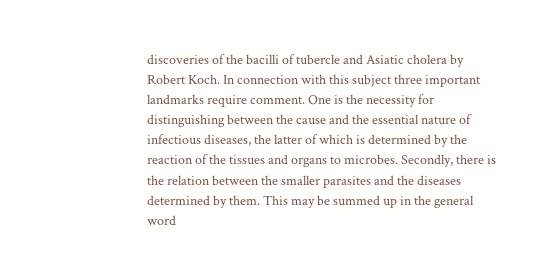discoveries of the bacilli of tubercle and Asiatic cholera by Robert Koch. In connection with this subject three important landmarks require comment. One is the necessity for distinguishing between the cause and the essential nature of infectious diseases, the latter of which is determined by the reaction of the tissues and organs to microbes. Secondly, there is the relation between the smaller parasites and the diseases determined by them. This may be summed up in the general word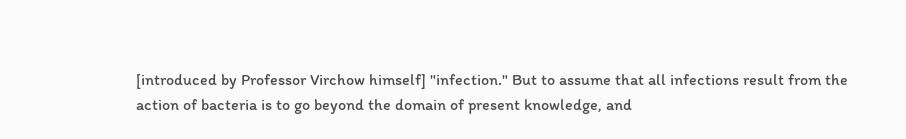[introduced by Professor Virchow himself] "infection." But to assume that all infections result from the action of bacteria is to go beyond the domain of present knowledge, and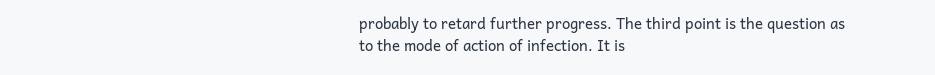probably to retard further progress. The third point is the question as to the mode of action of infection. It is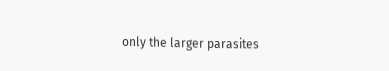only the larger parasites